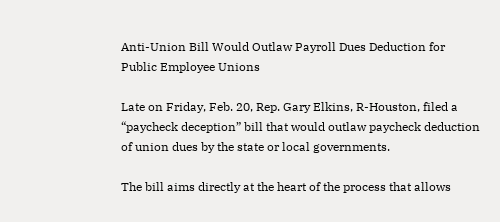Anti-Union Bill Would Outlaw Payroll Dues Deduction for Public Employee Unions

Late on Friday, Feb. 20, Rep. Gary Elkins, R-Houston, filed a “paycheck deception” bill that would outlaw paycheck deduction of union dues by the state or local governments.

The bill aims directly at the heart of the process that allows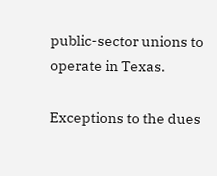public-sector unions to operate in Texas.

Exceptions to the dues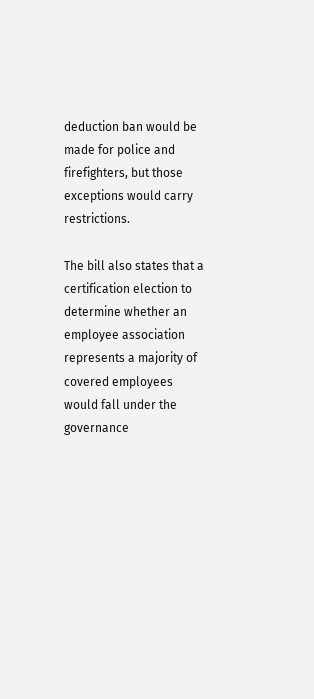deduction ban would be made for police and firefighters, but those exceptions would carry restrictions.

The bill also states that a certification election to determine whether an employee association represents a majority of covered employees would fall under the governance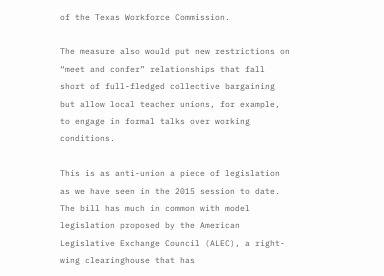of the Texas Workforce Commission.

The measure also would put new restrictions on “meet and confer” relationships that fall short of full-fledged collective bargaining but allow local teacher unions, for example, to engage in formal talks over working conditions.

This is as anti-union a piece of legislation as we have seen in the 2015 session to date. The bill has much in common with model legislation proposed by the American Legislative Exchange Council (ALEC), a right-wing clearinghouse that has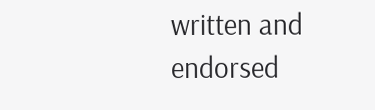written and endorsed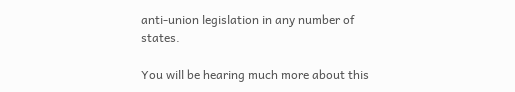anti-union legislation in any number of states.

You will be hearing much more about this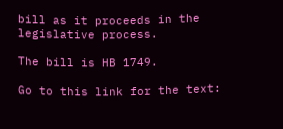bill as it proceeds in the legislative process.

The bill is HB 1749.

Go to this link for the text: